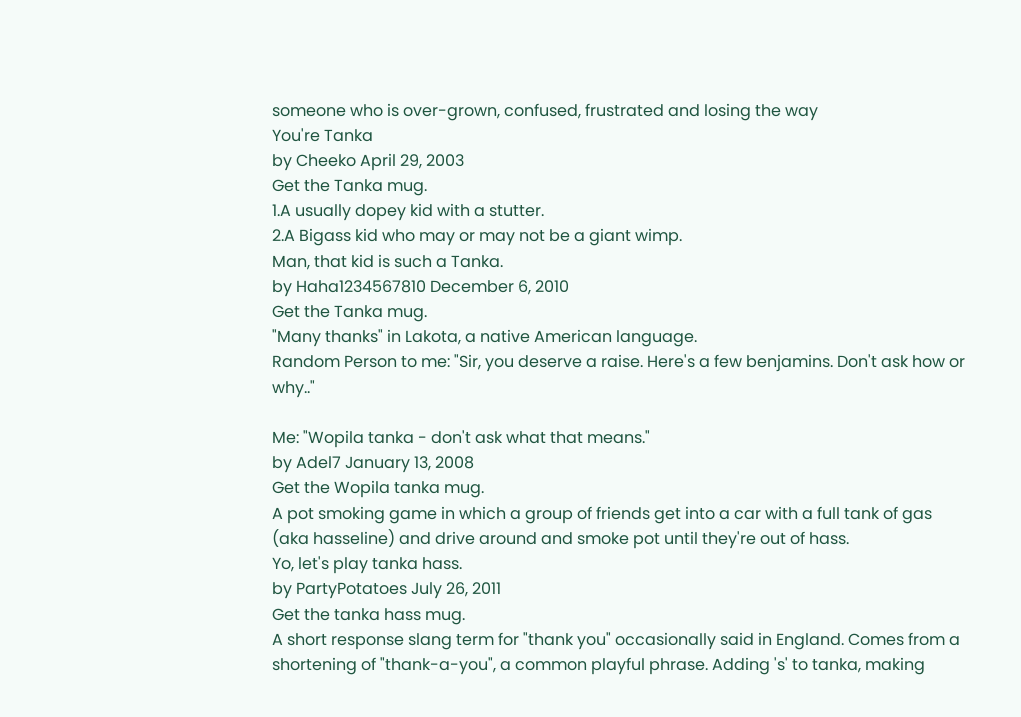someone who is over-grown, confused, frustrated and losing the way
You're Tanka
by Cheeko April 29, 2003
Get the Tanka mug.
1.A usually dopey kid with a stutter.
2.A Bigass kid who may or may not be a giant wimp.
Man, that kid is such a Tanka.
by Haha1234567810 December 6, 2010
Get the Tanka mug.
"Many thanks" in Lakota, a native American language.
Random Person to me: "Sir, you deserve a raise. Here's a few benjamins. Don't ask how or why.."

Me: "Wopila tanka - don't ask what that means."
by Adel7 January 13, 2008
Get the Wopila tanka mug.
A pot smoking game in which a group of friends get into a car with a full tank of gas (aka hasseline) and drive around and smoke pot until they're out of hass.
Yo, let's play tanka hass.
by PartyPotatoes July 26, 2011
Get the tanka hass mug.
A short response slang term for "thank you" occasionally said in England. Comes from a shortening of "thank-a-you", a common playful phrase. Adding 's' to tanka, making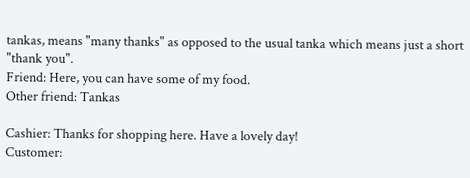tankas, means "many thanks" as opposed to the usual tanka which means just a short "thank you".
Friend: Here, you can have some of my food.
Other friend: Tankas

Cashier: Thanks for shopping here. Have a lovely day!
Customer: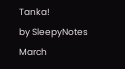Tanka!
by SleepyNotes March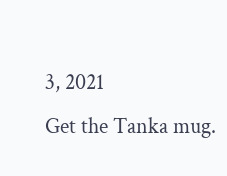3, 2021
Get the Tanka mug.